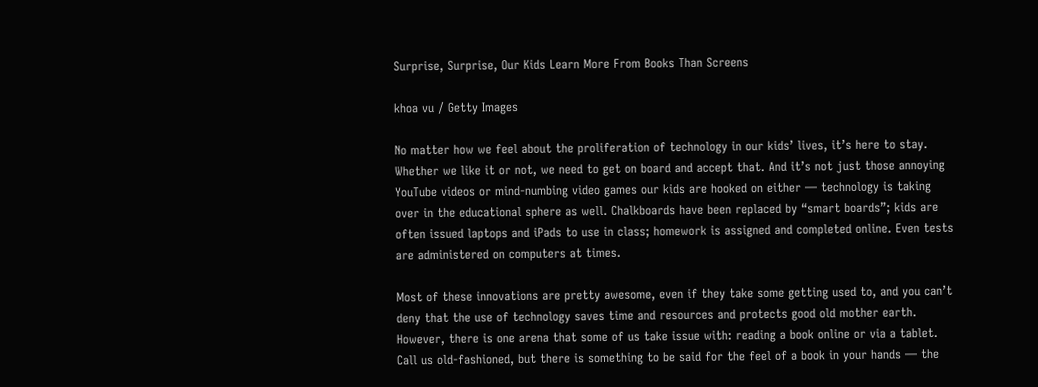Surprise, Surprise, Our Kids Learn More From Books Than Screens

khoa vu / Getty Images

No matter how we feel about the proliferation of technology in our kids’ lives, it’s here to stay. Whether we like it or not, we need to get on board and accept that. And it’s not just those annoying YouTube videos or mind-numbing video games our kids are hooked on either — technology is taking over in the educational sphere as well. Chalkboards have been replaced by “smart boards”; kids are often issued laptops and iPads to use in class; homework is assigned and completed online. Even tests are administered on computers at times.

Most of these innovations are pretty awesome, even if they take some getting used to, and you can’t deny that the use of technology saves time and resources and protects good old mother earth. However, there is one arena that some of us take issue with: reading a book online or via a tablet. Call us old-fashioned, but there is something to be said for the feel of a book in your hands — the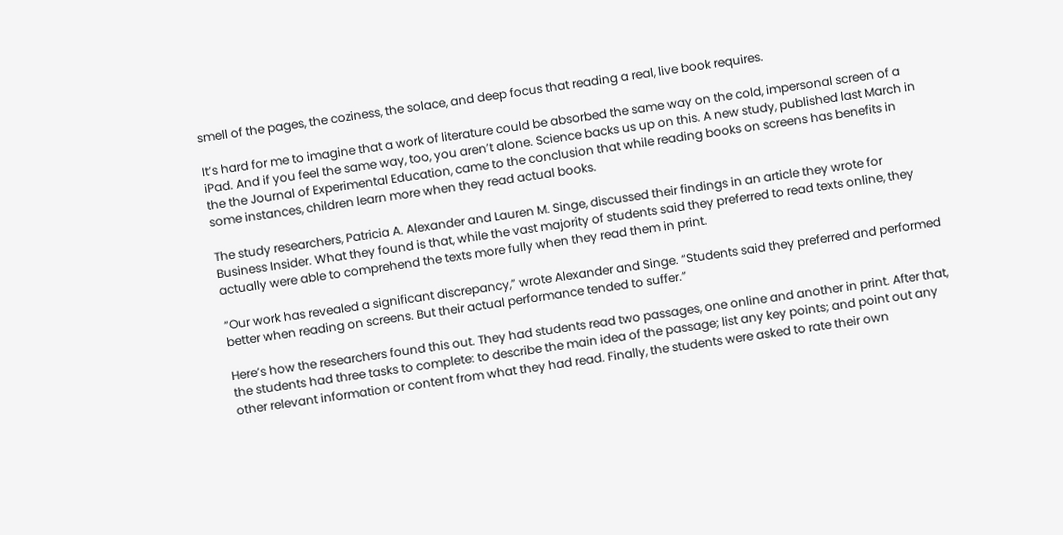smell of the pages, the coziness, the solace, and deep focus that reading a real, live book requires.

It’s hard for me to imagine that a work of literature could be absorbed the same way on the cold, impersonal screen of a iPad. And if you feel the same way, too, you aren’t alone. Science backs us up on this. A new study, published last March in the the Journal of Experimental Education, came to the conclusion that while reading books on screens has benefits in some instances, children learn more when they read actual books.

The study researchers, Patricia A. Alexander and Lauren M. Singe, discussed their findings in an article they wrote for Business Insider. What they found is that, while the vast majority of students said they preferred to read texts online, they actually were able to comprehend the texts more fully when they read them in print.

“Our work has revealed a significant discrepancy,” wrote Alexander and Singe. “Students said they preferred and performed better when reading on screens. But their actual performance tended to suffer.”

Here’s how the researchers found this out. They had students read two passages, one online and another in print. After that, the students had three tasks to complete: to describe the main idea of the passage; list any key points; and point out any other relevant information or content from what they had read. Finally, the students were asked to rate their own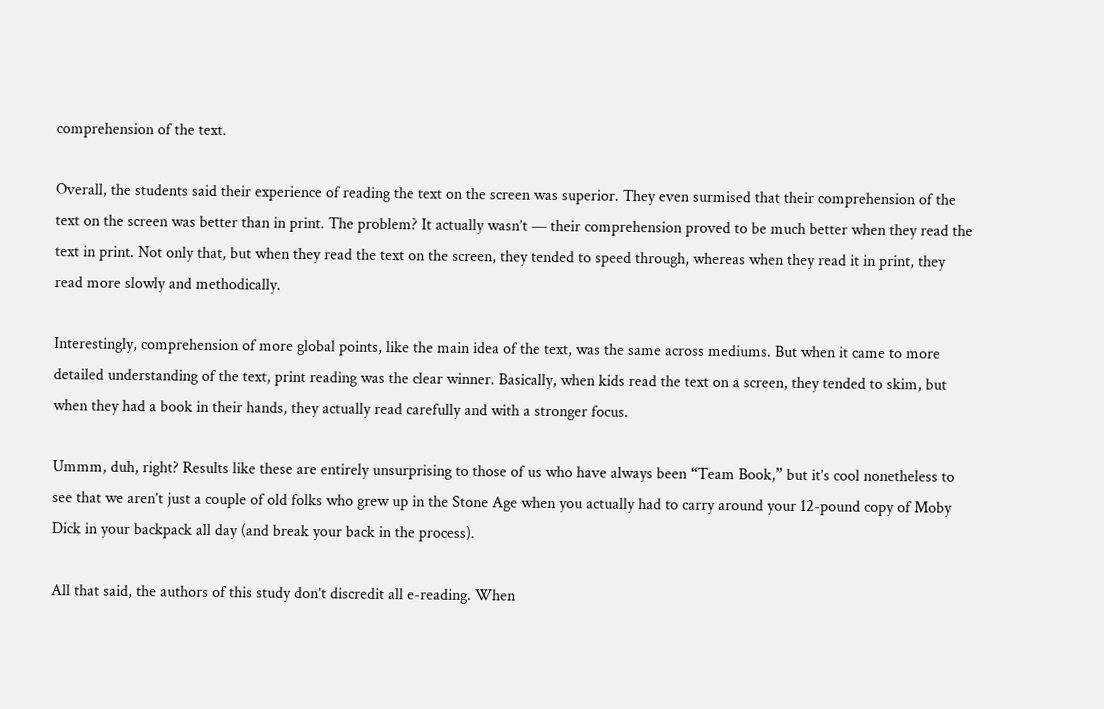comprehension of the text.

Overall, the students said their experience of reading the text on the screen was superior. They even surmised that their comprehension of the text on the screen was better than in print. The problem? It actually wasn’t — their comprehension proved to be much better when they read the text in print. Not only that, but when they read the text on the screen, they tended to speed through, whereas when they read it in print, they read more slowly and methodically.

Interestingly, comprehension of more global points, like the main idea of the text, was the same across mediums. But when it came to more detailed understanding of the text, print reading was the clear winner. Basically, when kids read the text on a screen, they tended to skim, but when they had a book in their hands, they actually read carefully and with a stronger focus.

Ummm, duh, right? Results like these are entirely unsurprising to those of us who have always been “Team Book,” but it’s cool nonetheless to see that we aren’t just a couple of old folks who grew up in the Stone Age when you actually had to carry around your 12-pound copy of Moby Dick in your backpack all day (and break your back in the process).

All that said, the authors of this study don’t discredit all e-reading. When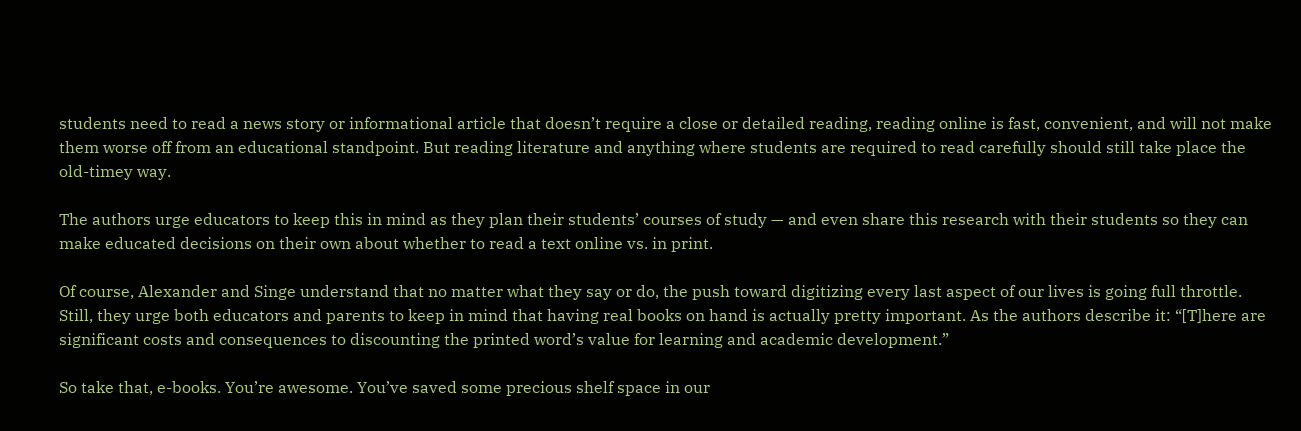students need to read a news story or informational article that doesn’t require a close or detailed reading, reading online is fast, convenient, and will not make them worse off from an educational standpoint. But reading literature and anything where students are required to read carefully should still take place the old-timey way.

The authors urge educators to keep this in mind as they plan their students’ courses of study — and even share this research with their students so they can make educated decisions on their own about whether to read a text online vs. in print.

Of course, Alexander and Singe understand that no matter what they say or do, the push toward digitizing every last aspect of our lives is going full throttle. Still, they urge both educators and parents to keep in mind that having real books on hand is actually pretty important. As the authors describe it: “[T]here are significant costs and consequences to discounting the printed word’s value for learning and academic development.”

So take that, e-books. You’re awesome. You’ve saved some precious shelf space in our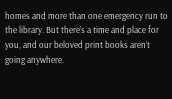homes and more than one emergency run to the library. But there’s a time and place for you, and our beloved print books aren’t going anywhere.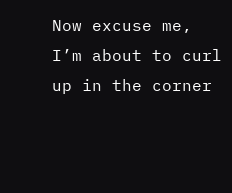Now excuse me, I’m about to curl up in the corner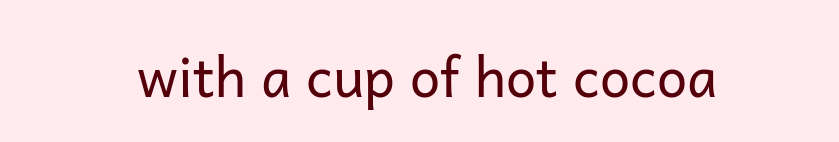with a cup of hot cocoa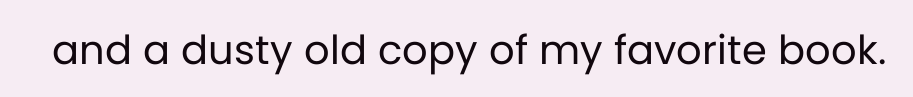and a dusty old copy of my favorite book.